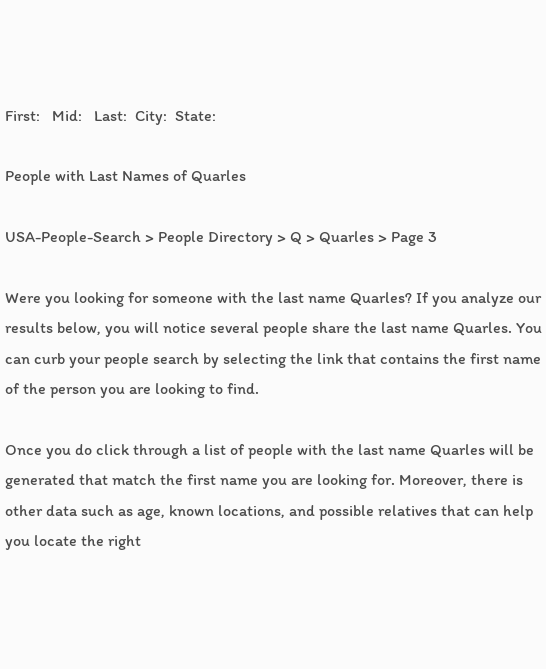First:   Mid:   Last:  City:  State:

People with Last Names of Quarles

USA-People-Search > People Directory > Q > Quarles > Page 3

Were you looking for someone with the last name Quarles? If you analyze our results below, you will notice several people share the last name Quarles. You can curb your people search by selecting the link that contains the first name of the person you are looking to find.

Once you do click through a list of people with the last name Quarles will be generated that match the first name you are looking for. Moreover, there is other data such as age, known locations, and possible relatives that can help you locate the right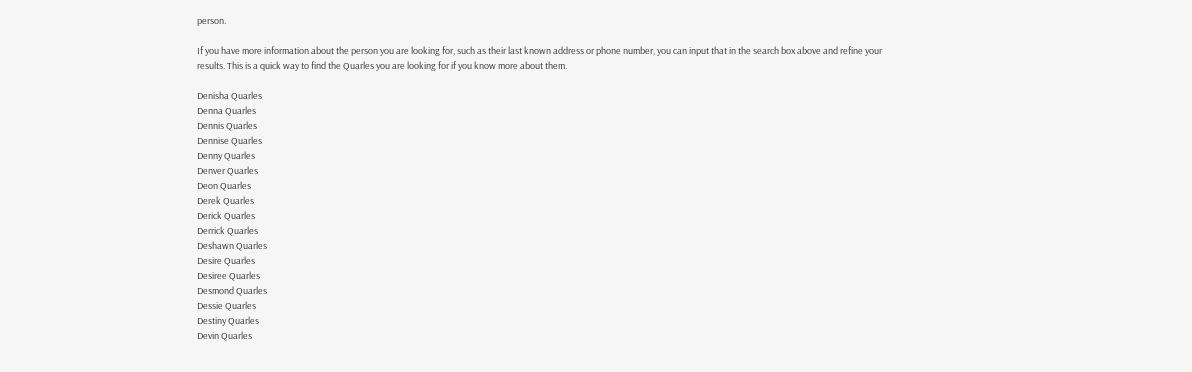person.

If you have more information about the person you are looking for, such as their last known address or phone number, you can input that in the search box above and refine your results. This is a quick way to find the Quarles you are looking for if you know more about them.

Denisha Quarles
Denna Quarles
Dennis Quarles
Dennise Quarles
Denny Quarles
Denver Quarles
Deon Quarles
Derek Quarles
Derick Quarles
Derrick Quarles
Deshawn Quarles
Desire Quarles
Desiree Quarles
Desmond Quarles
Dessie Quarles
Destiny Quarles
Devin Quarles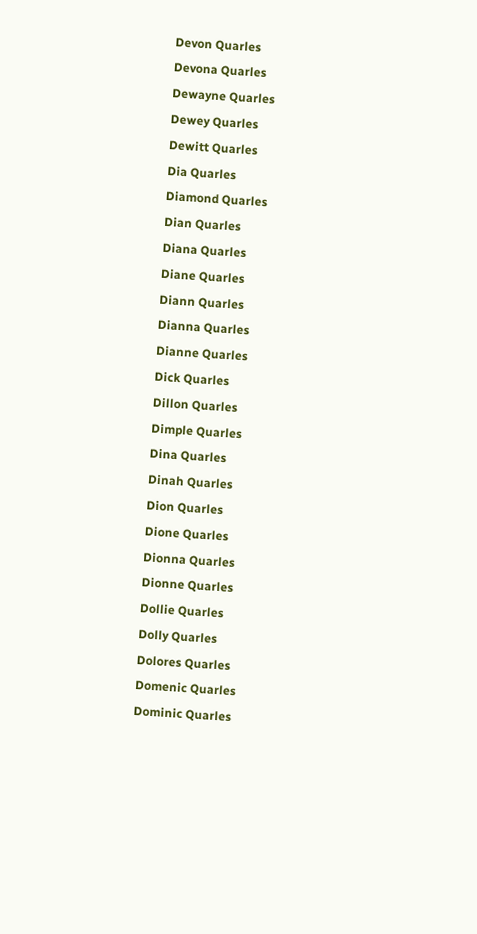Devon Quarles
Devona Quarles
Dewayne Quarles
Dewey Quarles
Dewitt Quarles
Dia Quarles
Diamond Quarles
Dian Quarles
Diana Quarles
Diane Quarles
Diann Quarles
Dianna Quarles
Dianne Quarles
Dick Quarles
Dillon Quarles
Dimple Quarles
Dina Quarles
Dinah Quarles
Dion Quarles
Dione Quarles
Dionna Quarles
Dionne Quarles
Dollie Quarles
Dolly Quarles
Dolores Quarles
Domenic Quarles
Dominic Quarles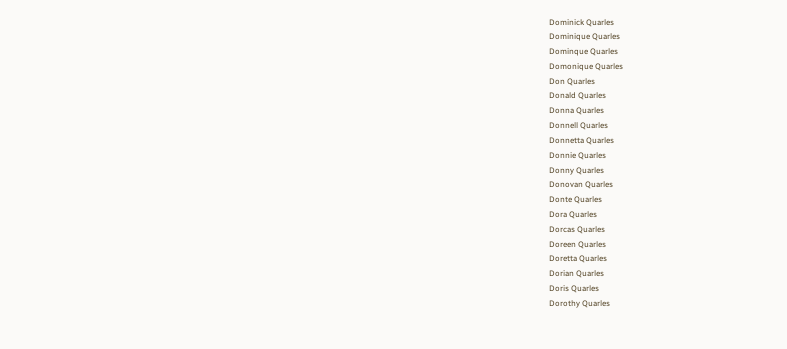Dominick Quarles
Dominique Quarles
Dominque Quarles
Domonique Quarles
Don Quarles
Donald Quarles
Donna Quarles
Donnell Quarles
Donnetta Quarles
Donnie Quarles
Donny Quarles
Donovan Quarles
Donte Quarles
Dora Quarles
Dorcas Quarles
Doreen Quarles
Doretta Quarles
Dorian Quarles
Doris Quarles
Dorothy Quarles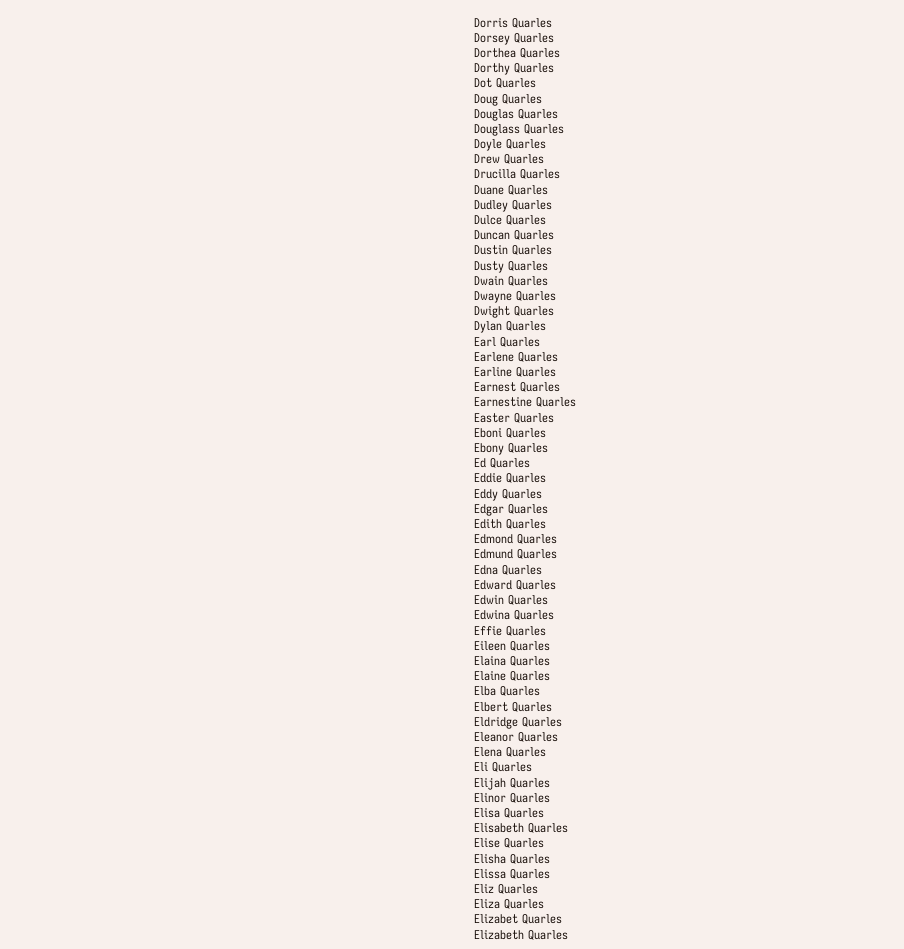Dorris Quarles
Dorsey Quarles
Dorthea Quarles
Dorthy Quarles
Dot Quarles
Doug Quarles
Douglas Quarles
Douglass Quarles
Doyle Quarles
Drew Quarles
Drucilla Quarles
Duane Quarles
Dudley Quarles
Dulce Quarles
Duncan Quarles
Dustin Quarles
Dusty Quarles
Dwain Quarles
Dwayne Quarles
Dwight Quarles
Dylan Quarles
Earl Quarles
Earlene Quarles
Earline Quarles
Earnest Quarles
Earnestine Quarles
Easter Quarles
Eboni Quarles
Ebony Quarles
Ed Quarles
Eddie Quarles
Eddy Quarles
Edgar Quarles
Edith Quarles
Edmond Quarles
Edmund Quarles
Edna Quarles
Edward Quarles
Edwin Quarles
Edwina Quarles
Effie Quarles
Eileen Quarles
Elaina Quarles
Elaine Quarles
Elba Quarles
Elbert Quarles
Eldridge Quarles
Eleanor Quarles
Elena Quarles
Eli Quarles
Elijah Quarles
Elinor Quarles
Elisa Quarles
Elisabeth Quarles
Elise Quarles
Elisha Quarles
Elissa Quarles
Eliz Quarles
Eliza Quarles
Elizabet Quarles
Elizabeth Quarles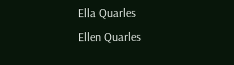Ella Quarles
Ellen Quarles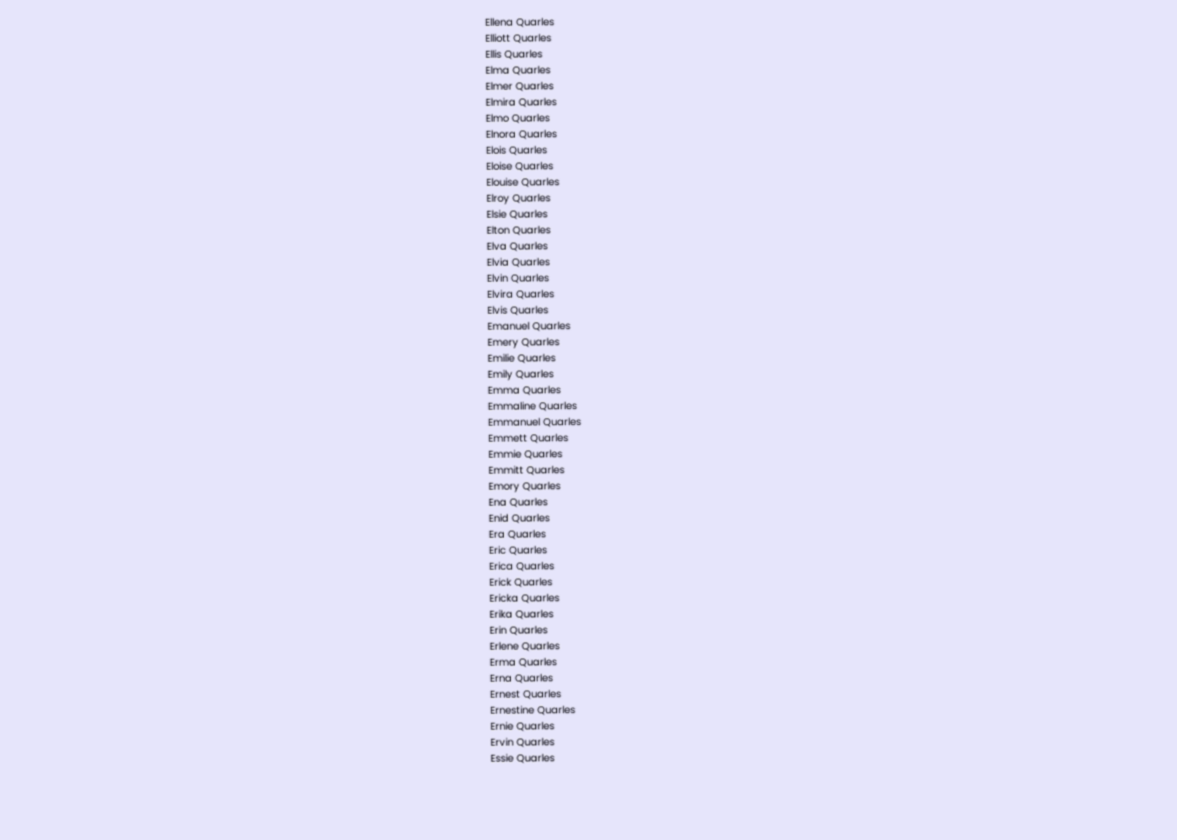Ellena Quarles
Elliott Quarles
Ellis Quarles
Elma Quarles
Elmer Quarles
Elmira Quarles
Elmo Quarles
Elnora Quarles
Elois Quarles
Eloise Quarles
Elouise Quarles
Elroy Quarles
Elsie Quarles
Elton Quarles
Elva Quarles
Elvia Quarles
Elvin Quarles
Elvira Quarles
Elvis Quarles
Emanuel Quarles
Emery Quarles
Emilie Quarles
Emily Quarles
Emma Quarles
Emmaline Quarles
Emmanuel Quarles
Emmett Quarles
Emmie Quarles
Emmitt Quarles
Emory Quarles
Ena Quarles
Enid Quarles
Era Quarles
Eric Quarles
Erica Quarles
Erick Quarles
Ericka Quarles
Erika Quarles
Erin Quarles
Erlene Quarles
Erma Quarles
Erna Quarles
Ernest Quarles
Ernestine Quarles
Ernie Quarles
Ervin Quarles
Essie Quarles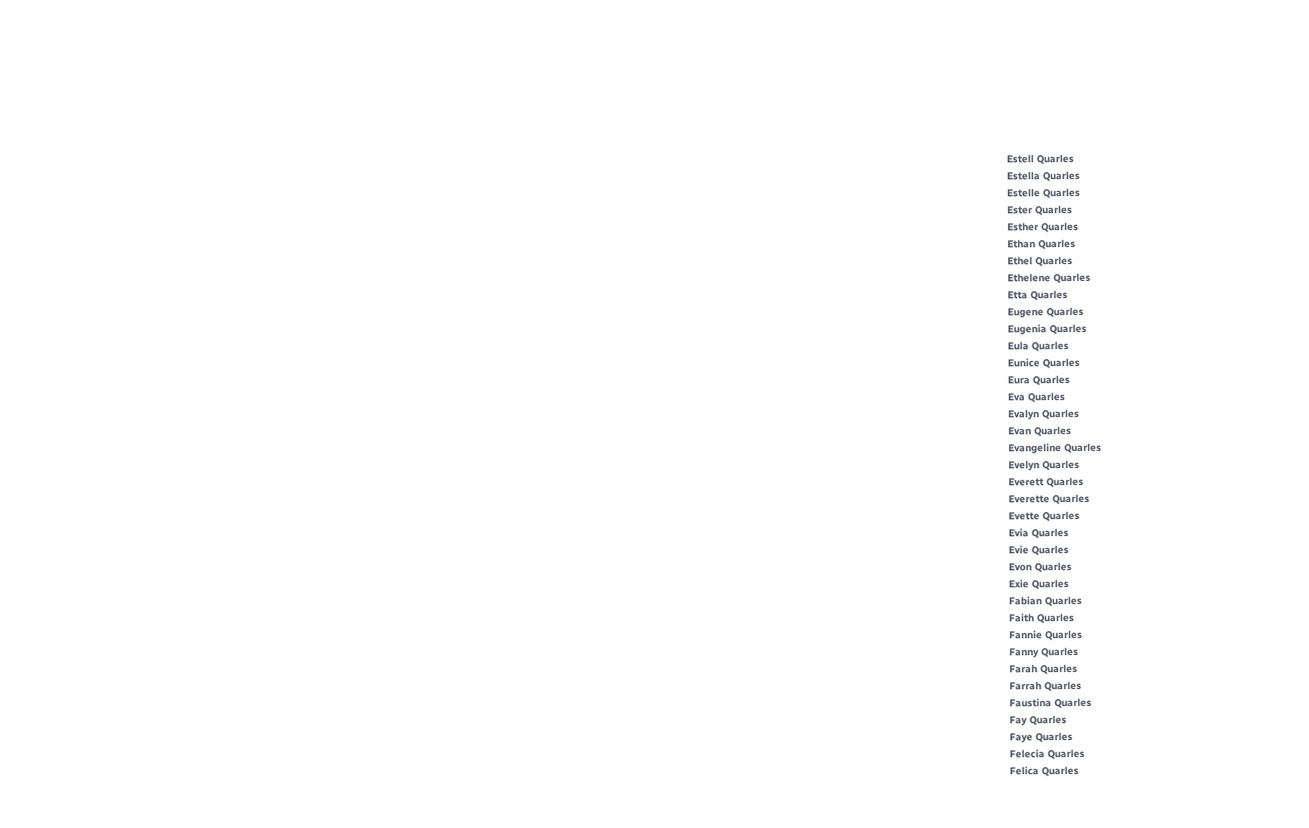Estell Quarles
Estella Quarles
Estelle Quarles
Ester Quarles
Esther Quarles
Ethan Quarles
Ethel Quarles
Ethelene Quarles
Etta Quarles
Eugene Quarles
Eugenia Quarles
Eula Quarles
Eunice Quarles
Eura Quarles
Eva Quarles
Evalyn Quarles
Evan Quarles
Evangeline Quarles
Evelyn Quarles
Everett Quarles
Everette Quarles
Evette Quarles
Evia Quarles
Evie Quarles
Evon Quarles
Exie Quarles
Fabian Quarles
Faith Quarles
Fannie Quarles
Fanny Quarles
Farah Quarles
Farrah Quarles
Faustina Quarles
Fay Quarles
Faye Quarles
Felecia Quarles
Felica Quarles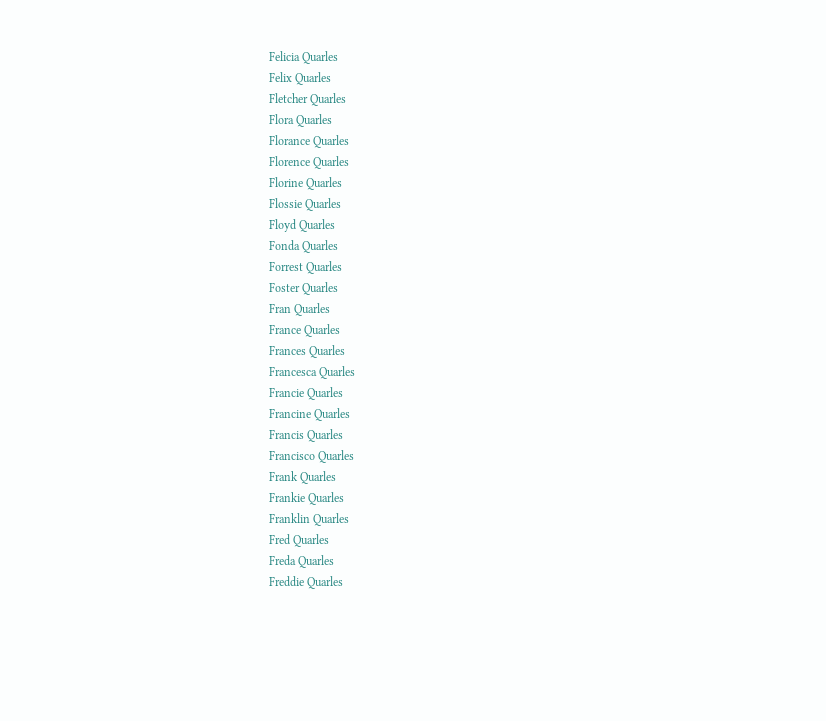Felicia Quarles
Felix Quarles
Fletcher Quarles
Flora Quarles
Florance Quarles
Florence Quarles
Florine Quarles
Flossie Quarles
Floyd Quarles
Fonda Quarles
Forrest Quarles
Foster Quarles
Fran Quarles
France Quarles
Frances Quarles
Francesca Quarles
Francie Quarles
Francine Quarles
Francis Quarles
Francisco Quarles
Frank Quarles
Frankie Quarles
Franklin Quarles
Fred Quarles
Freda Quarles
Freddie Quarles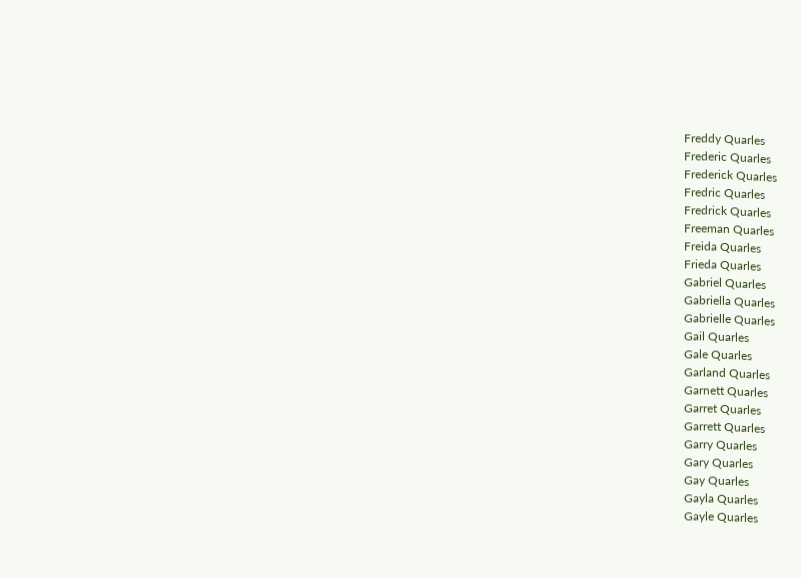Freddy Quarles
Frederic Quarles
Frederick Quarles
Fredric Quarles
Fredrick Quarles
Freeman Quarles
Freida Quarles
Frieda Quarles
Gabriel Quarles
Gabriella Quarles
Gabrielle Quarles
Gail Quarles
Gale Quarles
Garland Quarles
Garnett Quarles
Garret Quarles
Garrett Quarles
Garry Quarles
Gary Quarles
Gay Quarles
Gayla Quarles
Gayle Quarles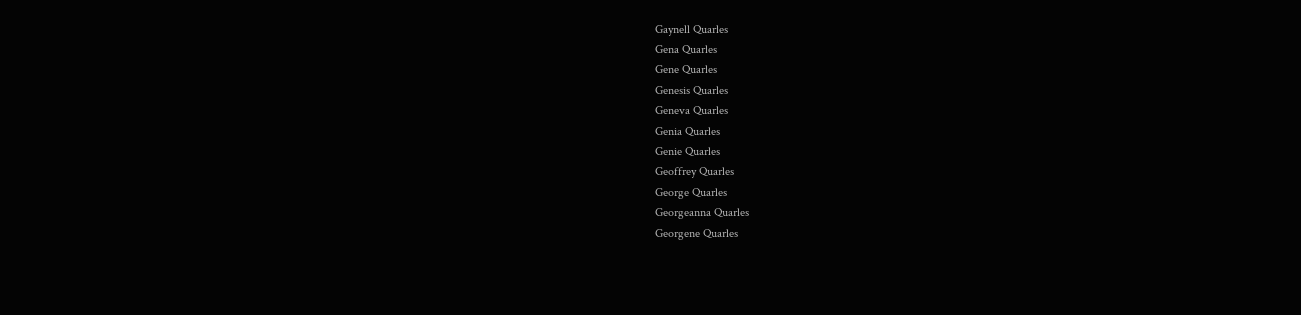Gaynell Quarles
Gena Quarles
Gene Quarles
Genesis Quarles
Geneva Quarles
Genia Quarles
Genie Quarles
Geoffrey Quarles
George Quarles
Georgeanna Quarles
Georgene Quarles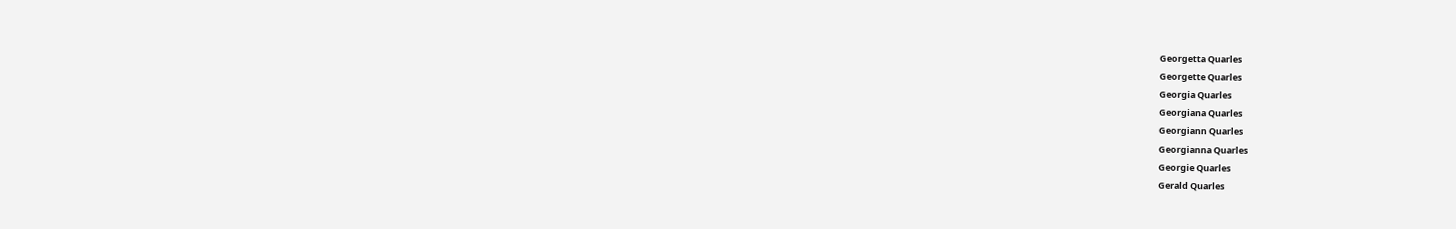Georgetta Quarles
Georgette Quarles
Georgia Quarles
Georgiana Quarles
Georgiann Quarles
Georgianna Quarles
Georgie Quarles
Gerald Quarles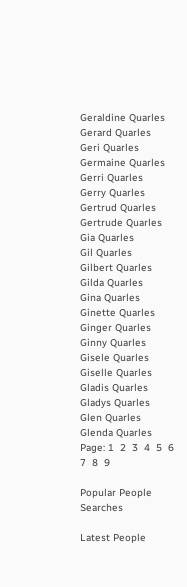Geraldine Quarles
Gerard Quarles
Geri Quarles
Germaine Quarles
Gerri Quarles
Gerry Quarles
Gertrud Quarles
Gertrude Quarles
Gia Quarles
Gil Quarles
Gilbert Quarles
Gilda Quarles
Gina Quarles
Ginette Quarles
Ginger Quarles
Ginny Quarles
Gisele Quarles
Giselle Quarles
Gladis Quarles
Gladys Quarles
Glen Quarles
Glenda Quarles
Page: 1  2  3  4  5  6  7  8  9

Popular People Searches

Latest People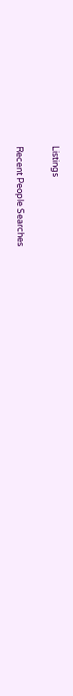Listings

Recent People Searches